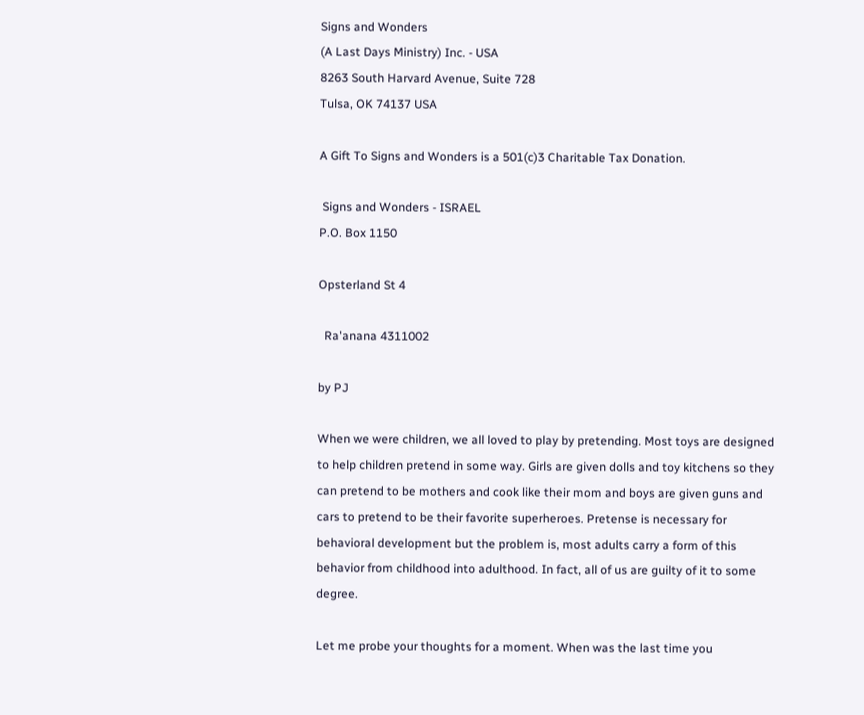Signs and Wonders
(A Last Days Ministry) Inc. - USA
8263 South Harvard Avenue, Suite 728
Tulsa, OK 74137 USA

A Gift To Signs and Wonders is a 501(c)3 Charitable Tax Donation.

 Signs and Wonders - ISRAEL
P.O. Box 1150

Opsterland St 4

  Ra'anana 4311002

by PJ

When we were children, we all loved to play by pretending. Most toys are designed to help children pretend in some way. Girls are given dolls and toy kitchens so they can pretend to be mothers and cook like their mom and boys are given guns and cars to pretend to be their favorite superheroes. Pretense is necessary for behavioral development but the problem is, most adults carry a form of this behavior from childhood into adulthood. In fact, all of us are guilty of it to some degree.

Let me probe your thoughts for a moment. When was the last time you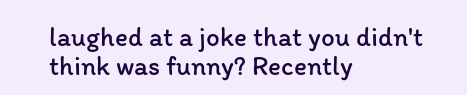laughed at a joke that you didn't think was funny? Recently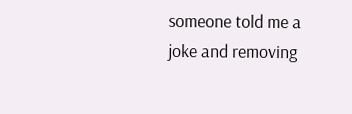someone told me a joke and removing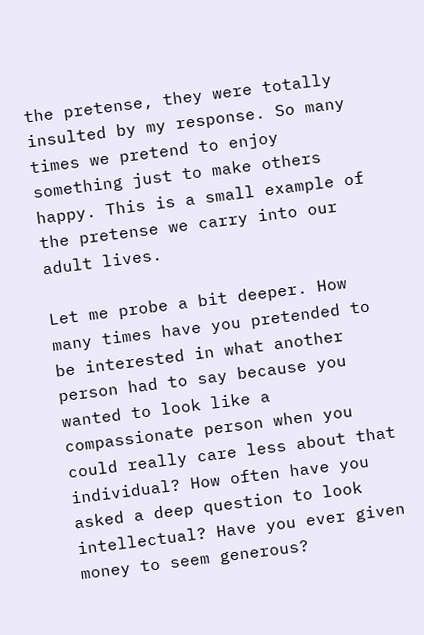the pretense, they were totally insulted by my response. So many times we pretend to enjoy something just to make others happy. This is a small example of the pretense we carry into our adult lives.

Let me probe a bit deeper. How many times have you pretended to be interested in what another person had to say because you wanted to look like a compassionate person when you could really care less about that individual? How often have you asked a deep question to look intellectual? Have you ever given money to seem generous?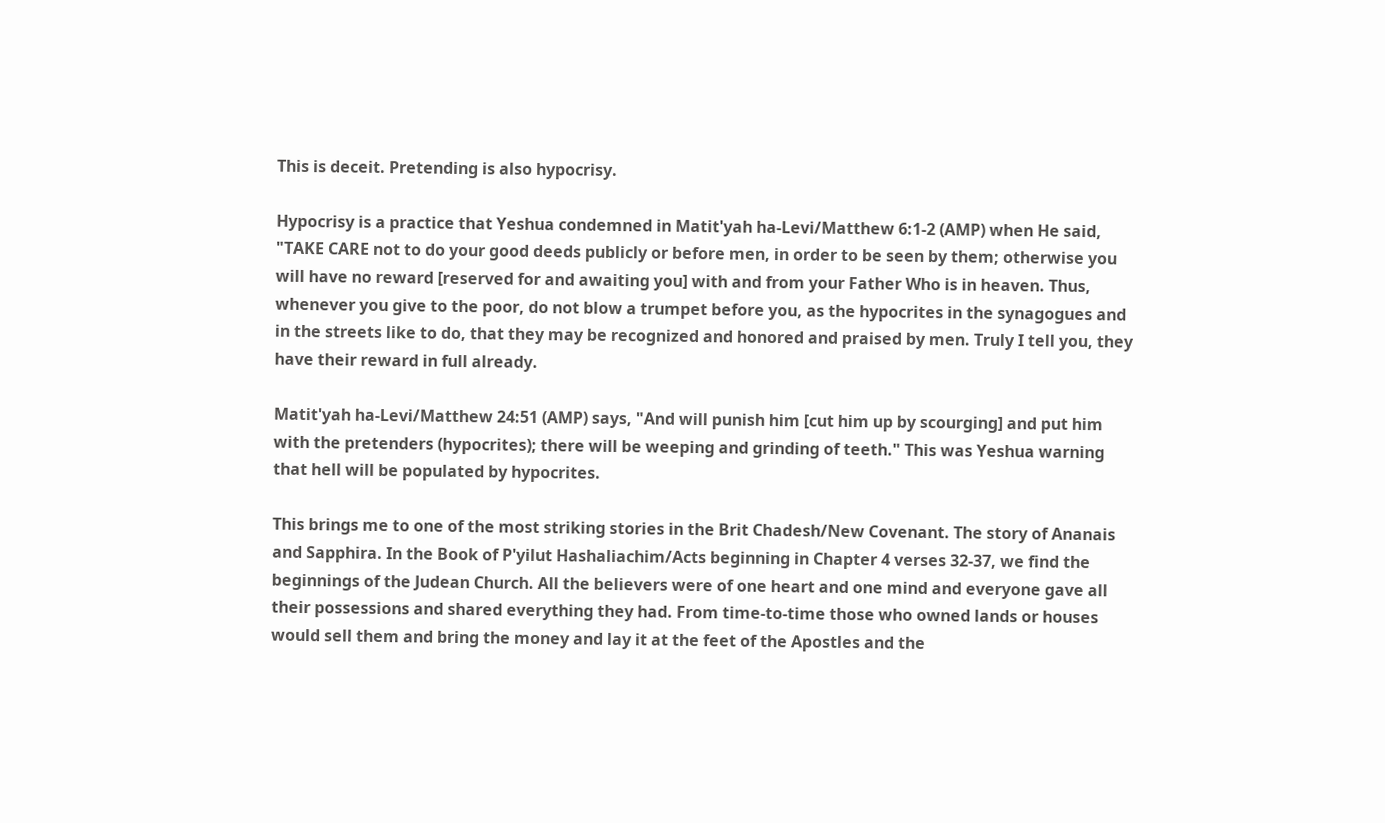This is deceit. Pretending is also hypocrisy.

Hypocrisy is a practice that Yeshua condemned in Matit'yah ha-Levi/Matthew 6:1-2 (AMP) when He said, "TAKE CARE not to do your good deeds publicly or before men, in order to be seen by them; otherwise you will have no reward [reserved for and awaiting you] with and from your Father Who is in heaven. Thus, whenever you give to the poor, do not blow a trumpet before you, as the hypocrites in the synagogues and in the streets like to do, that they may be recognized and honored and praised by men. Truly I tell you, they have their reward in full already.

Matit'yah ha-Levi/Matthew 24:51 (AMP) says, "And will punish him [cut him up by scourging] and put him with the pretenders (hypocrites); there will be weeping and grinding of teeth." This was Yeshua warning that hell will be populated by hypocrites.

This brings me to one of the most striking stories in the Brit Chadesh/New Covenant. The story of Ananais and Sapphira. In the Book of P'yilut Hashaliachim/Acts beginning in Chapter 4 verses 32-37, we find the beginnings of the Judean Church. All the believers were of one heart and one mind and everyone gave all their possessions and shared everything they had. From time-to-time those who owned lands or houses would sell them and bring the money and lay it at the feet of the Apostles and the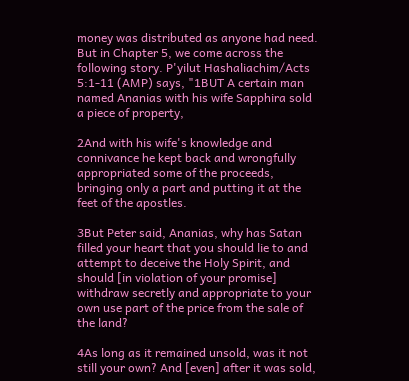money was distributed as anyone had need. But in Chapter 5, we come across the following story. P'yilut Hashaliachim/Acts 5:1-11 (AMP) says, "1BUT A certain man named Ananias with his wife Sapphira sold a piece of property,

2And with his wife's knowledge and connivance he kept back and wrongfully appropriated some of the proceeds, bringing only a part and putting it at the feet of the apostles.

3But Peter said, Ananias, why has Satan filled your heart that you should lie to and attempt to deceive the Holy Spirit, and should [in violation of your promise] withdraw secretly and appropriate to your own use part of the price from the sale of the land?

4As long as it remained unsold, was it not still your own? And [even] after it was sold,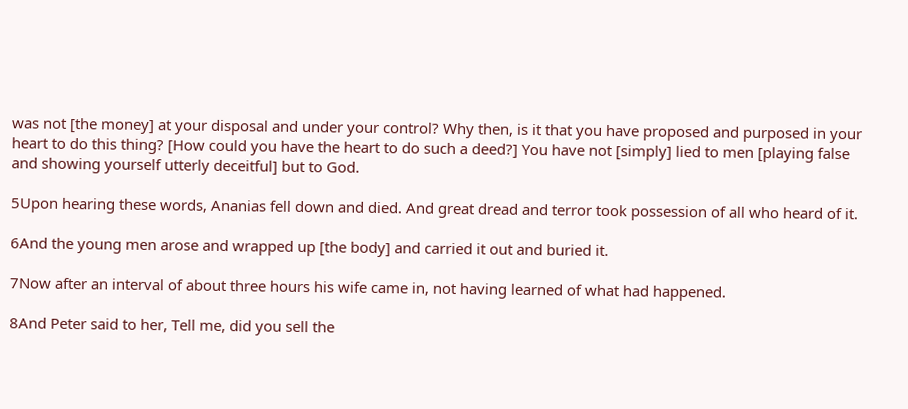was not [the money] at your disposal and under your control? Why then, is it that you have proposed and purposed in your heart to do this thing? [How could you have the heart to do such a deed?] You have not [simply] lied to men [playing false and showing yourself utterly deceitful] but to God.

5Upon hearing these words, Ananias fell down and died. And great dread and terror took possession of all who heard of it.

6And the young men arose and wrapped up [the body] and carried it out and buried it.

7Now after an interval of about three hours his wife came in, not having learned of what had happened.

8And Peter said to her, Tell me, did you sell the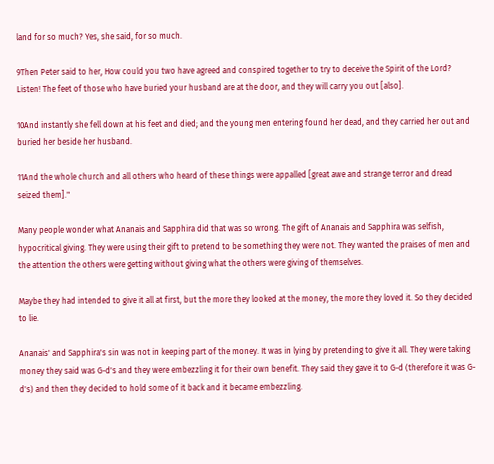land for so much? Yes, she said, for so much.

9Then Peter said to her, How could you two have agreed and conspired together to try to deceive the Spirit of the Lord? Listen! The feet of those who have buried your husband are at the door, and they will carry you out [also].

10And instantly she fell down at his feet and died; and the young men entering found her dead, and they carried her out and buried her beside her husband.

11And the whole church and all others who heard of these things were appalled [great awe and strange terror and dread seized them]."

Many people wonder what Ananais and Sapphira did that was so wrong. The gift of Ananais and Sapphira was selfish, hypocritical giving. They were using their gift to pretend to be something they were not. They wanted the praises of men and the attention the others were getting without giving what the others were giving of themselves.

Maybe they had intended to give it all at first, but the more they looked at the money, the more they loved it. So they decided to lie.

Ananais' and Sapphira's sin was not in keeping part of the money. It was in lying by pretending to give it all. They were taking money they said was G-d's and they were embezzling it for their own benefit. They said they gave it to G-d (therefore it was G-d's) and then they decided to hold some of it back and it became embezzling.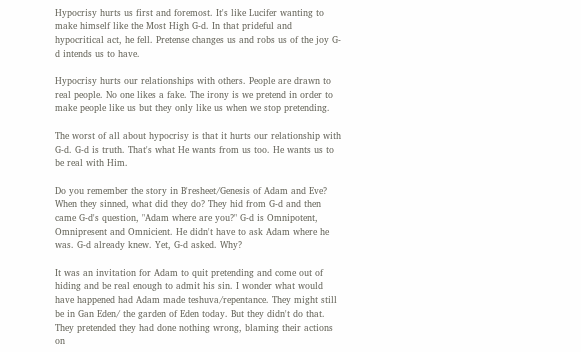Hypocrisy hurts us first and foremost. It's like Lucifer wanting to make himself like the Most High G-d. In that prideful and hypocritical act, he fell. Pretense changes us and robs us of the joy G-d intends us to have.

Hypocrisy hurts our relationships with others. People are drawn to real people. No one likes a fake. The irony is we pretend in order to make people like us but they only like us when we stop pretending.

The worst of all about hypocrisy is that it hurts our relationship with G-d. G-d is truth. That's what He wants from us too. He wants us to be real with Him.

Do you remember the story in B'resheet/Genesis of Adam and Eve? When they sinned, what did they do? They hid from G-d and then came G-d's question, "Adam where are you?" G-d is Omnipotent, Omnipresent and Omnicient. He didn't have to ask Adam where he was. G-d already knew. Yet, G-d asked. Why?

It was an invitation for Adam to quit pretending and come out of hiding and be real enough to admit his sin. I wonder what would have happened had Adam made teshuva/repentance. They might still be in Gan Eden/ the garden of Eden today. But they didn't do that. They pretended they had done nothing wrong, blaming their actions on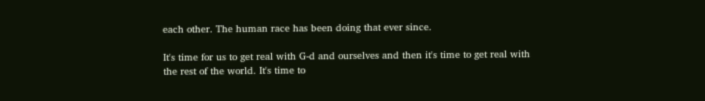each other. The human race has been doing that ever since.

It's time for us to get real with G-d and ourselves and then it's time to get real with the rest of the world. It's time to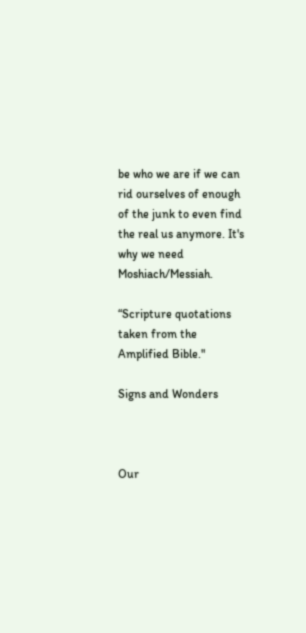be who we are if we can rid ourselves of enough of the junk to even find the real us anymore. It's why we need Moshiach/Messiah.

“Scripture quotations taken from the Amplified Bible."

Signs and Wonders



Our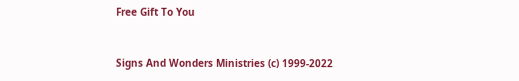Free Gift To You


Signs And Wonders Ministries (c) 1999-2022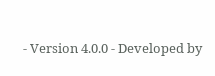- Version 4.0.0 - Developed by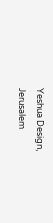Yeshua Design, Jerusalem